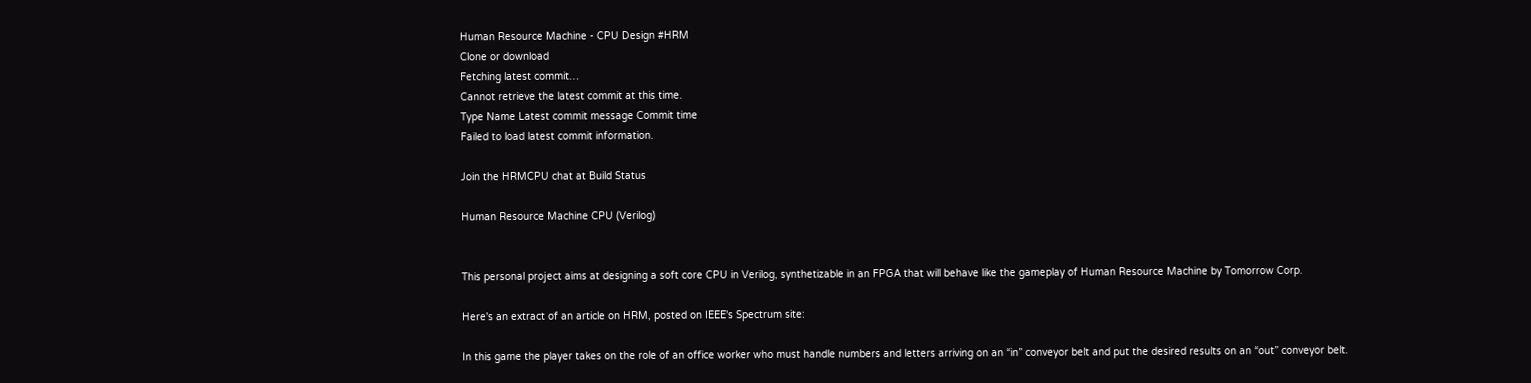Human Resource Machine - CPU Design #HRM
Clone or download
Fetching latest commit…
Cannot retrieve the latest commit at this time.
Type Name Latest commit message Commit time
Failed to load latest commit information.

Join the HRMCPU chat at Build Status

Human Resource Machine CPU (Verilog)


This personal project aims at designing a soft core CPU in Verilog, synthetizable in an FPGA that will behave like the gameplay of Human Resource Machine by Tomorrow Corp.

Here's an extract of an article on HRM, posted on IEEE's Spectrum site:

In this game the player takes on the role of an office worker who must handle numbers and letters arriving on an “in” conveyor belt and put the desired results on an “out” conveyor belt.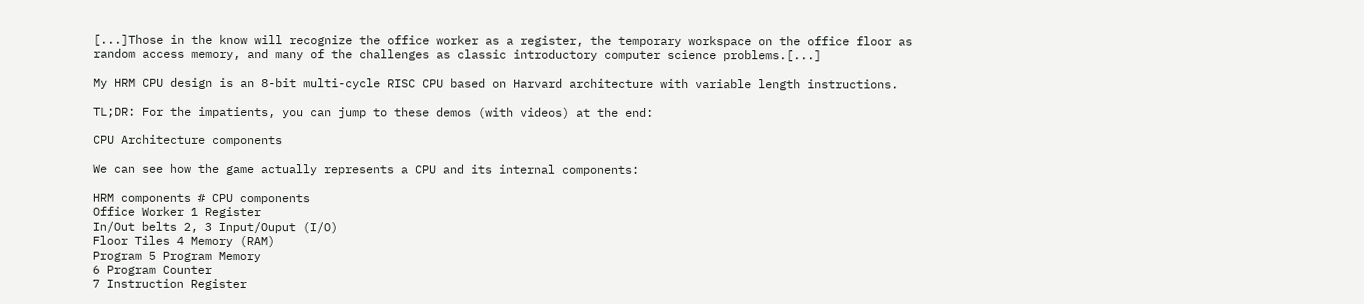[...]Those in the know will recognize the office worker as a register, the temporary workspace on the office floor as random access memory, and many of the challenges as classic introductory computer science problems.[...]

My HRM CPU design is an 8-bit multi-cycle RISC CPU based on Harvard architecture with variable length instructions.

TL;DR: For the impatients, you can jump to these demos (with videos) at the end:

CPU Architecture components

We can see how the game actually represents a CPU and its internal components:

HRM components # CPU components
Office Worker 1 Register
In/Out belts 2, 3 Input/Ouput (I/O)
Floor Tiles 4 Memory (RAM)
Program 5 Program Memory
6 Program Counter
7 Instruction Register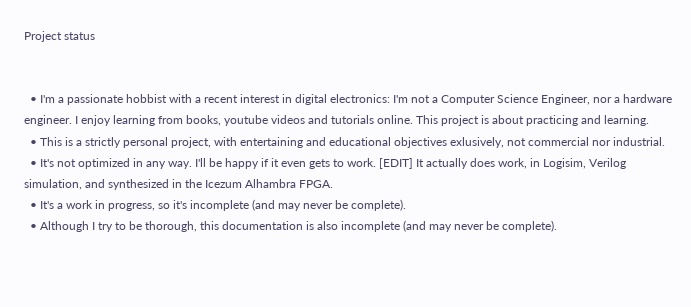Project status


  • I'm a passionate hobbist with a recent interest in digital electronics: I'm not a Computer Science Engineer, nor a hardware engineer. I enjoy learning from books, youtube videos and tutorials online. This project is about practicing and learning.
  • This is a strictly personal project, with entertaining and educational objectives exlusively, not commercial nor industrial.
  • It's not optimized in any way. I'll be happy if it even gets to work. [EDIT] It actually does work, in Logisim, Verilog simulation, and synthesized in the Icezum Alhambra FPGA.
  • It's a work in progress, so it's incomplete (and may never be complete).
  • Although I try to be thorough, this documentation is also incomplete (and may never be complete).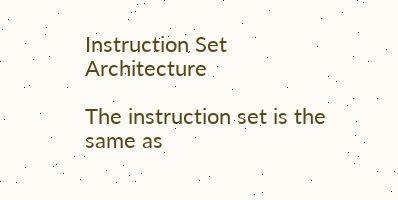Instruction Set Architecture

The instruction set is the same as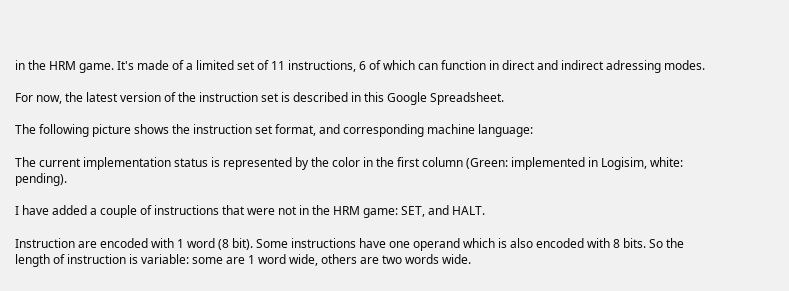in the HRM game. It's made of a limited set of 11 instructions, 6 of which can function in direct and indirect adressing modes.

For now, the latest version of the instruction set is described in this Google Spreadsheet.

The following picture shows the instruction set format, and corresponding machine language:

The current implementation status is represented by the color in the first column (Green: implemented in Logisim, white: pending).

I have added a couple of instructions that were not in the HRM game: SET, and HALT.

Instruction are encoded with 1 word (8 bit). Some instructions have one operand which is also encoded with 8 bits. So the length of instruction is variable: some are 1 word wide, others are two words wide.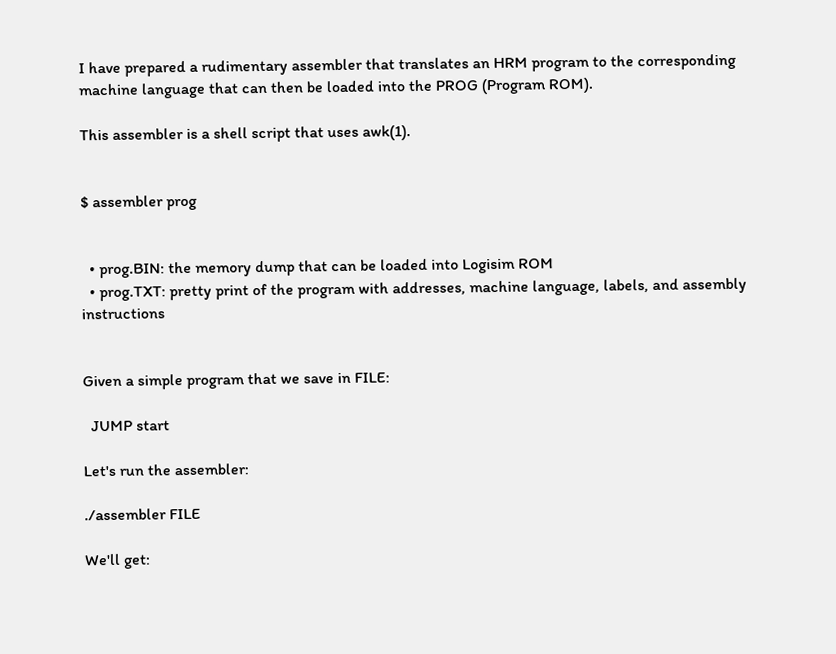I have prepared a rudimentary assembler that translates an HRM program to the corresponding machine language that can then be loaded into the PROG (Program ROM).

This assembler is a shell script that uses awk(1).


$ assembler prog


  • prog.BIN: the memory dump that can be loaded into Logisim ROM
  • prog.TXT: pretty print of the program with addresses, machine language, labels, and assembly instructions


Given a simple program that we save in FILE:

  JUMP start

Let's run the assembler:

./assembler FILE

We'll get: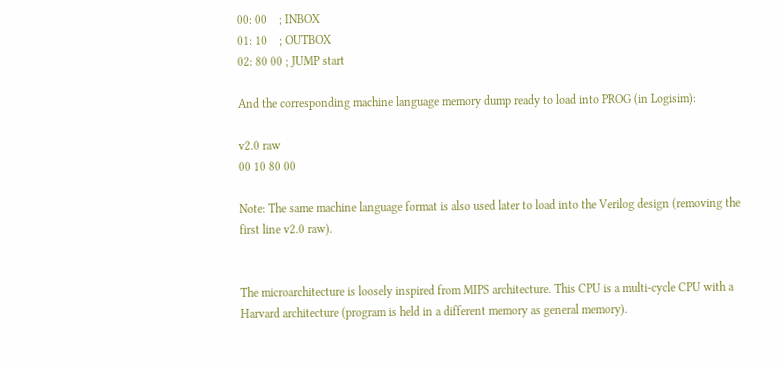00: 00    ; INBOX
01: 10    ; OUTBOX
02: 80 00 ; JUMP start

And the corresponding machine language memory dump ready to load into PROG (in Logisim):

v2.0 raw
00 10 80 00

Note: The same machine language format is also used later to load into the Verilog design (removing the first line v2.0 raw).


The microarchitecture is loosely inspired from MIPS architecture. This CPU is a multi-cycle CPU with a Harvard architecture (program is held in a different memory as general memory).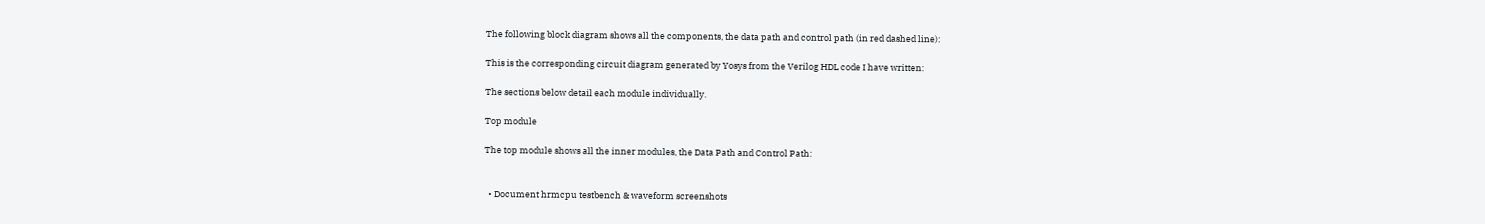The following block diagram shows all the components, the data path and control path (in red dashed line):

This is the corresponding circuit diagram generated by Yosys from the Verilog HDL code I have written:

The sections below detail each module individually.

Top module

The top module shows all the inner modules, the Data Path and Control Path:


  • Document hrmcpu testbench & waveform screenshots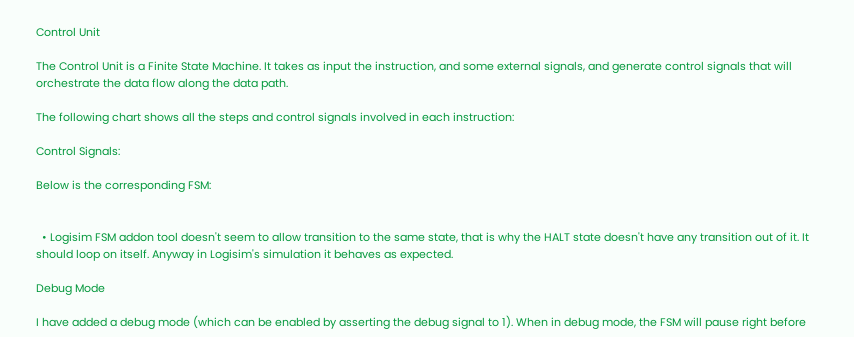Control Unit

The Control Unit is a Finite State Machine. It takes as input the instruction, and some external signals, and generate control signals that will orchestrate the data flow along the data path.

The following chart shows all the steps and control signals involved in each instruction:

Control Signals:

Below is the corresponding FSM:


  • Logisim FSM addon tool doesn't seem to allow transition to the same state, that is why the HALT state doesn't have any transition out of it. It should loop on itself. Anyway in Logisim's simulation it behaves as expected.

Debug Mode

I have added a debug mode (which can be enabled by asserting the debug signal to 1). When in debug mode, the FSM will pause right before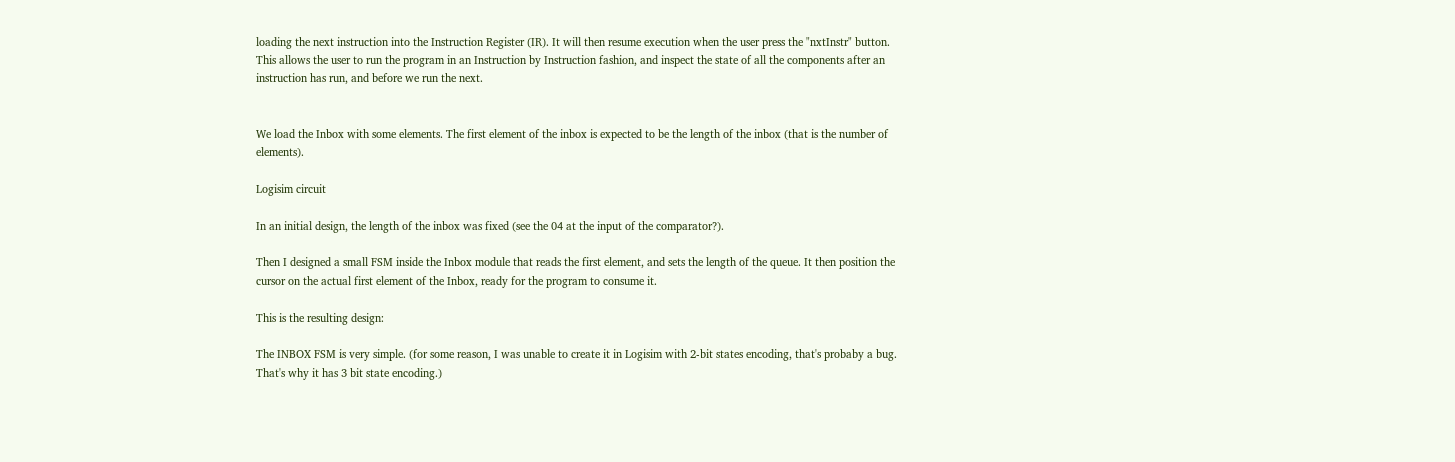loading the next instruction into the Instruction Register (IR). It will then resume execution when the user press the "nxtInstr" button. This allows the user to run the program in an Instruction by Instruction fashion, and inspect the state of all the components after an instruction has run, and before we run the next.


We load the Inbox with some elements. The first element of the inbox is expected to be the length of the inbox (that is the number of elements).

Logisim circuit

In an initial design, the length of the inbox was fixed (see the 04 at the input of the comparator?).

Then I designed a small FSM inside the Inbox module that reads the first element, and sets the length of the queue. It then position the cursor on the actual first element of the Inbox, ready for the program to consume it.

This is the resulting design:

The INBOX FSM is very simple. (for some reason, I was unable to create it in Logisim with 2-bit states encoding, that's probaby a bug. That's why it has 3 bit state encoding.)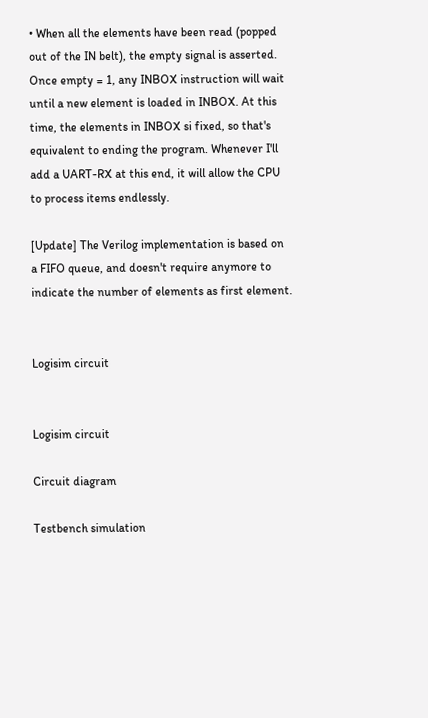• When all the elements have been read (popped out of the IN belt), the empty signal is asserted. Once empty = 1, any INBOX instruction will wait until a new element is loaded in INBOX. At this time, the elements in INBOX si fixed, so that's equivalent to ending the program. Whenever I'll add a UART-RX at this end, it will allow the CPU to process items endlessly.

[Update] The Verilog implementation is based on a FIFO queue, and doesn't require anymore to indicate the number of elements as first element.


Logisim circuit


Logisim circuit

Circuit diagram

Testbench simulation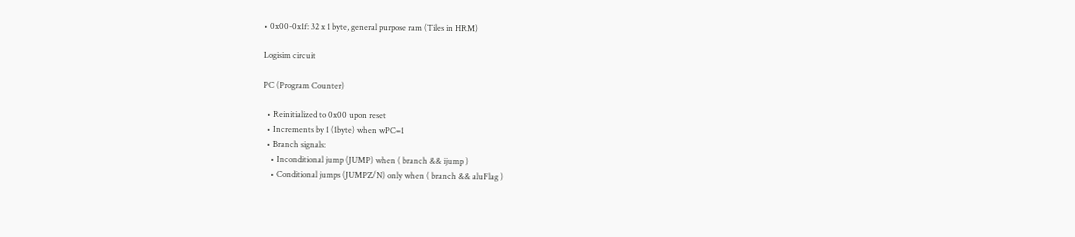• 0x00-0x1f: 32 x 1 byte, general purpose ram (Tiles in HRM)

Logisim circuit

PC (Program Counter)

  • Reinitialized to 0x00 upon reset
  • Increments by 1 (1byte) when wPC=1
  • Branch signals:
    • Inconditional jump (JUMP) when ( branch && ijump )
    • Conditional jumps (JUMPZ/N) only when ( branch && aluFlag )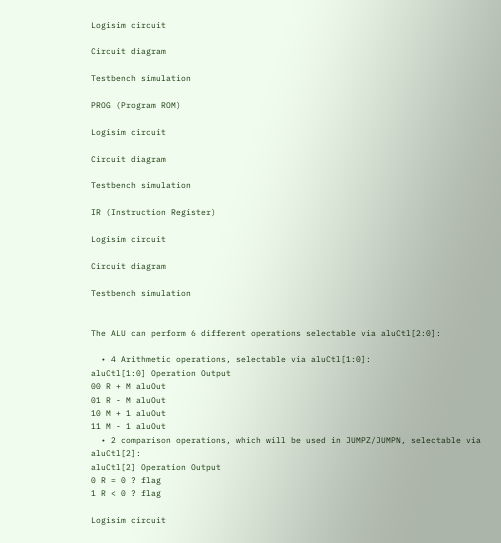Logisim circuit

Circuit diagram

Testbench simulation

PROG (Program ROM)

Logisim circuit

Circuit diagram

Testbench simulation

IR (Instruction Register)

Logisim circuit

Circuit diagram

Testbench simulation


The ALU can perform 6 different operations selectable via aluCtl[2:0]:

  • 4 Arithmetic operations, selectable via aluCtl[1:0]:
aluCtl[1:0] Operation Output
00 R + M aluOut
01 R - M aluOut
10 M + 1 aluOut
11 M - 1 aluOut
  • 2 comparison operations, which will be used in JUMPZ/JUMPN, selectable via aluCtl[2]:
aluCtl[2] Operation Output
0 R = 0 ? flag
1 R < 0 ? flag

Logisim circuit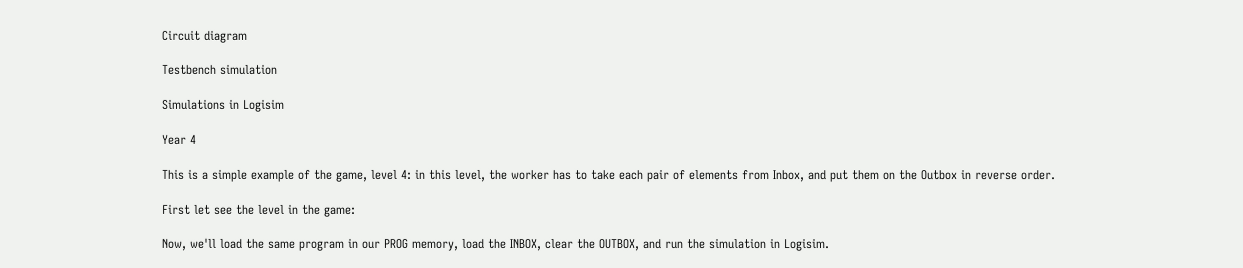Circuit diagram

Testbench simulation

Simulations in Logisim

Year 4

This is a simple example of the game, level 4: in this level, the worker has to take each pair of elements from Inbox, and put them on the Outbox in reverse order.

First let see the level in the game:

Now, we'll load the same program in our PROG memory, load the INBOX, clear the OUTBOX, and run the simulation in Logisim.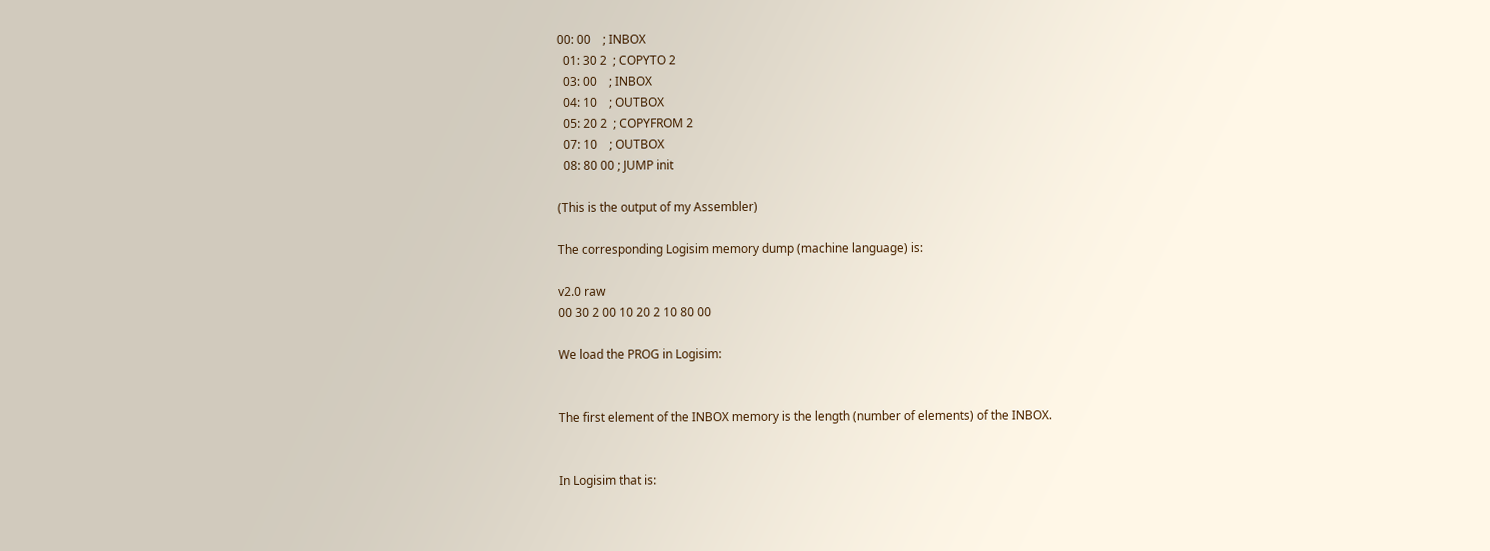00: 00    ; INBOX
  01: 30 2  ; COPYTO 2
  03: 00    ; INBOX
  04: 10    ; OUTBOX
  05: 20 2  ; COPYFROM 2
  07: 10    ; OUTBOX
  08: 80 00 ; JUMP init

(This is the output of my Assembler)

The corresponding Logisim memory dump (machine language) is:

v2.0 raw
00 30 2 00 10 20 2 10 80 00

We load the PROG in Logisim:


The first element of the INBOX memory is the length (number of elements) of the INBOX.


In Logisim that is: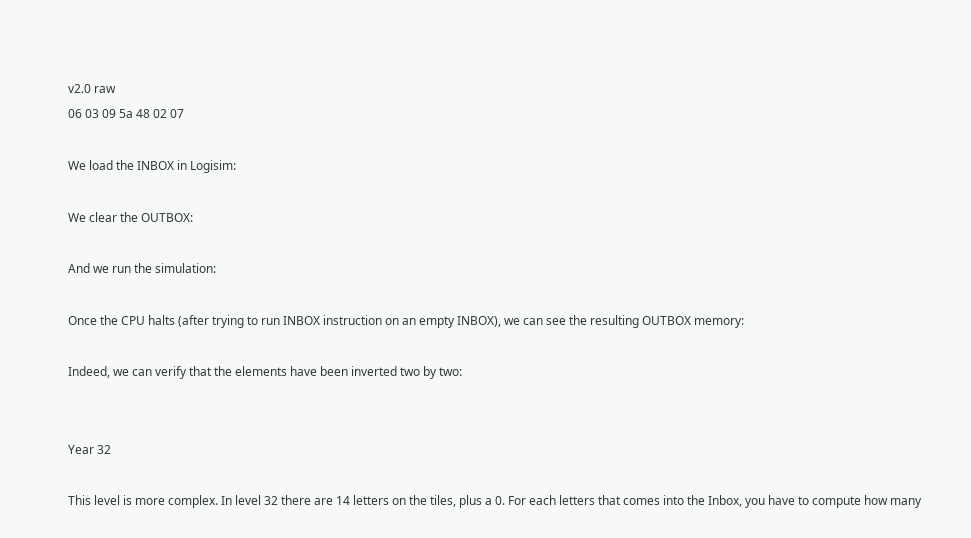v2.0 raw
06 03 09 5a 48 02 07

We load the INBOX in Logisim:

We clear the OUTBOX:

And we run the simulation:

Once the CPU halts (after trying to run INBOX instruction on an empty INBOX), we can see the resulting OUTBOX memory:

Indeed, we can verify that the elements have been inverted two by two:


Year 32

This level is more complex. In level 32 there are 14 letters on the tiles, plus a 0. For each letters that comes into the Inbox, you have to compute how many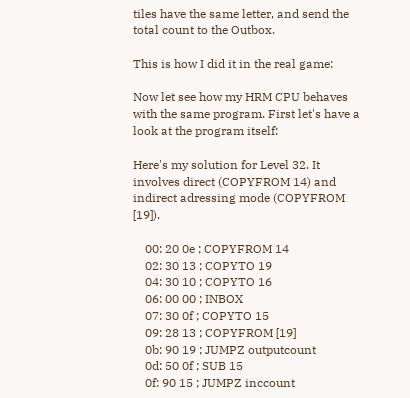tiles have the same letter, and send the total count to the Outbox.

This is how I did it in the real game:

Now let see how my HRM CPU behaves with the same program. First let's have a look at the program itself:

Here's my solution for Level 32. It involves direct (COPYFROM 14) and indirect adressing mode (COPYFROM [19]).

    00: 20 0e ; COPYFROM 14
    02: 30 13 ; COPYTO 19
    04: 30 10 ; COPYTO 16
    06: 00 00 ; INBOX
    07: 30 0f ; COPYTO 15
    09: 28 13 ; COPYFROM [19]
    0b: 90 19 ; JUMPZ outputcount
    0d: 50 0f ; SUB 15
    0f: 90 15 ; JUMPZ inccount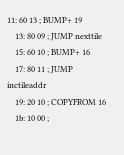11: 60 13 ; BUMP+ 19
    13: 80 09 ; JUMP nexttile
    15: 60 10 ; BUMP+ 16
    17: 80 11 ; JUMP inctileaddr
    19: 20 10 ; COPYFROM 16
    1b: 10 00 ;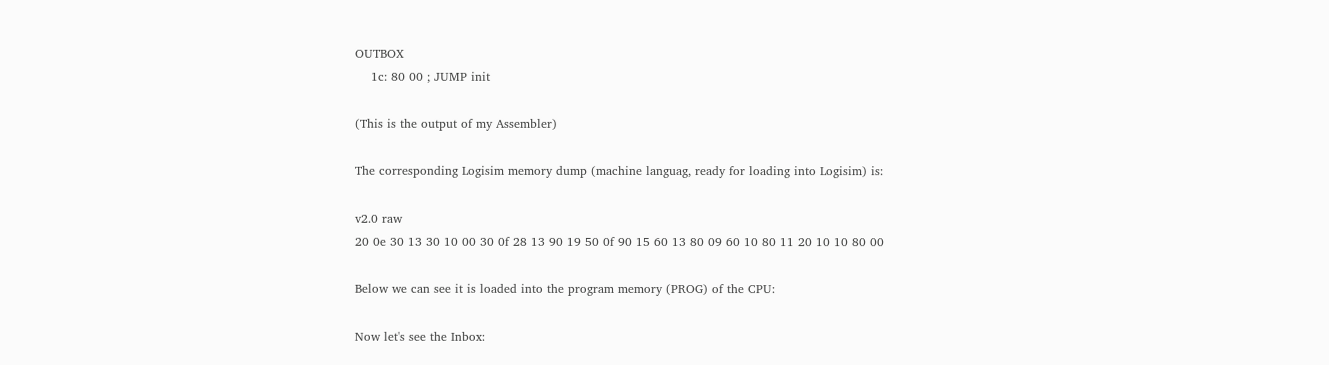OUTBOX
    1c: 80 00 ; JUMP init

(This is the output of my Assembler)

The corresponding Logisim memory dump (machine languag, ready for loading into Logisim) is:

v2.0 raw
20 0e 30 13 30 10 00 30 0f 28 13 90 19 50 0f 90 15 60 13 80 09 60 10 80 11 20 10 10 80 00

Below we can see it is loaded into the program memory (PROG) of the CPU:

Now let's see the Inbox: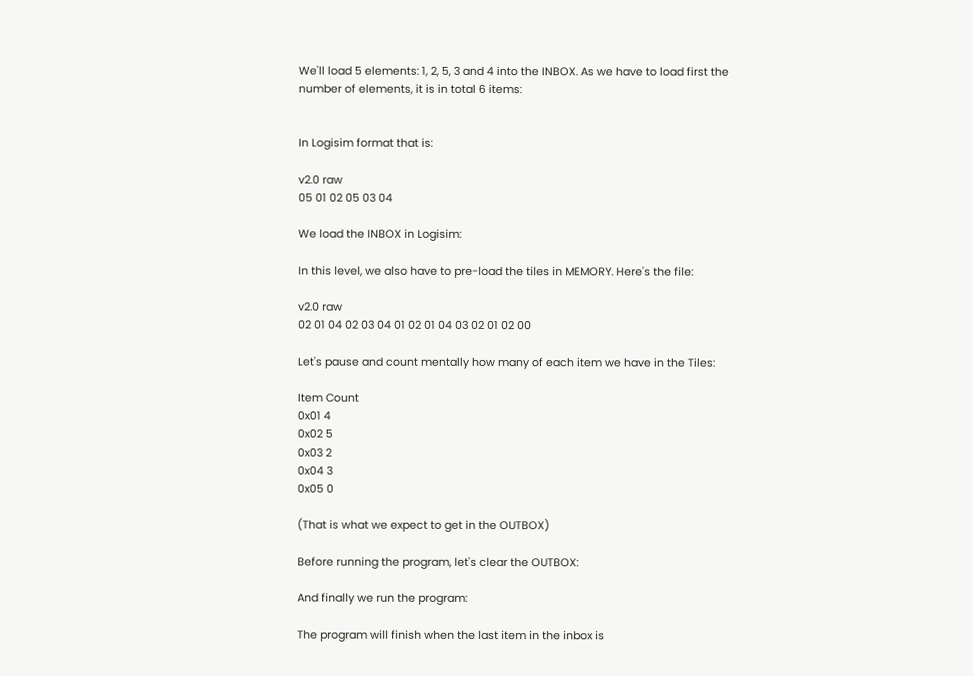We'll load 5 elements: 1, 2, 5, 3 and 4 into the INBOX. As we have to load first the number of elements, it is in total 6 items:


In Logisim format that is:

v2.0 raw
05 01 02 05 03 04

We load the INBOX in Logisim:

In this level, we also have to pre-load the tiles in MEMORY. Here's the file:

v2.0 raw
02 01 04 02 03 04 01 02 01 04 03 02 01 02 00

Let's pause and count mentally how many of each item we have in the Tiles:

Item Count
0x01 4
0x02 5
0x03 2
0x04 3
0x05 0

(That is what we expect to get in the OUTBOX)

Before running the program, let's clear the OUTBOX:

And finally we run the program:

The program will finish when the last item in the inbox is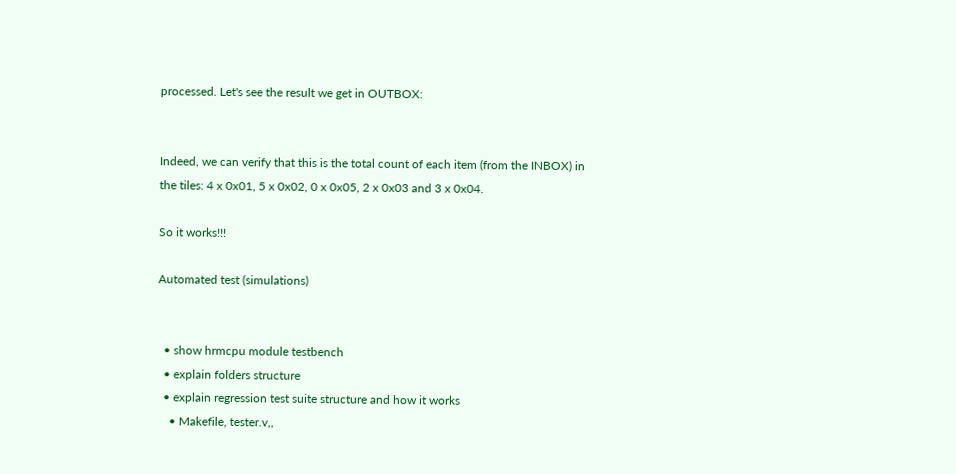processed. Let's see the result we get in OUTBOX:


Indeed, we can verify that this is the total count of each item (from the INBOX) in the tiles: 4 x 0x01, 5 x 0x02, 0 x 0x05, 2 x 0x03 and 3 x 0x04.

So it works!!!

Automated test (simulations)


  • show hrmcpu module testbench
  • explain folders structure
  • explain regression test suite structure and how it works
    • Makefile, tester.v,,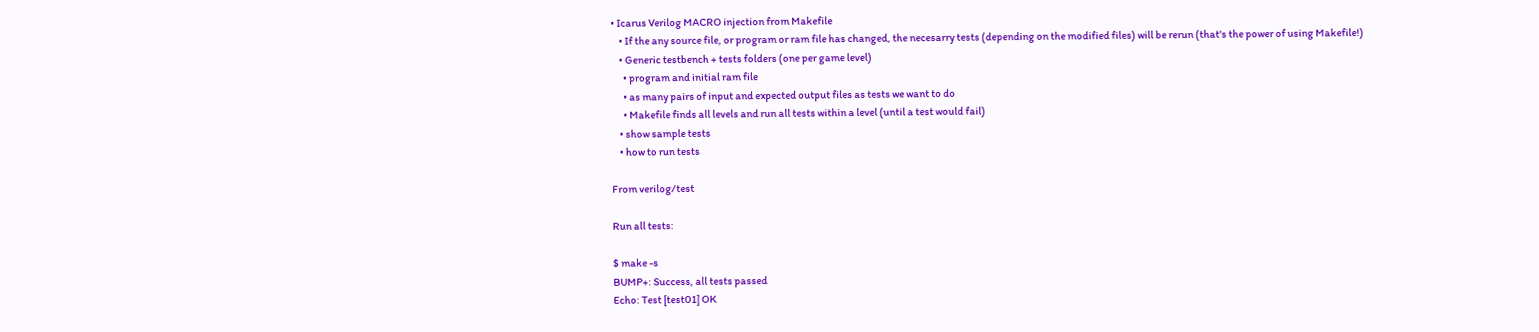• Icarus Verilog MACRO injection from Makefile
    • If the any source file, or program or ram file has changed, the necesarry tests (depending on the modified files) will be rerun (that's the power of using Makefile!)
    • Generic testbench + tests folders (one per game level)
      • program and initial ram file
      • as many pairs of input and expected output files as tests we want to do
      • Makefile finds all levels and run all tests within a level (until a test would fail)
    • show sample tests
    • how to run tests

From verilog/test

Run all tests:

$ make -s
BUMP+: Success, all tests passed
Echo: Test [test01] OK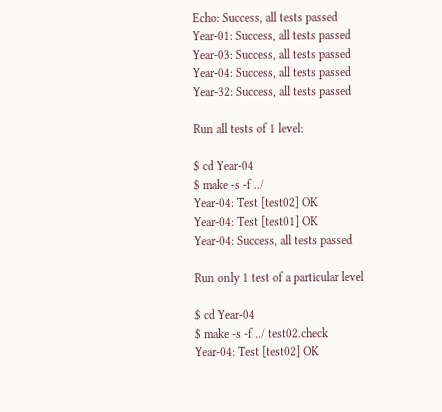Echo: Success, all tests passed
Year-01: Success, all tests passed
Year-03: Success, all tests passed
Year-04: Success, all tests passed
Year-32: Success, all tests passed

Run all tests of 1 level:

$ cd Year-04
$ make -s -f ../
Year-04: Test [test02] OK
Year-04: Test [test01] OK
Year-04: Success, all tests passed

Run only 1 test of a particular level

$ cd Year-04
$ make -s -f ../ test02.check
Year-04: Test [test02] OK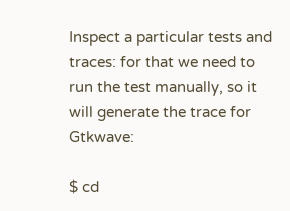Inspect a particular tests and traces: for that we need to run the test manually, so it will generate the trace for Gtkwave:

$ cd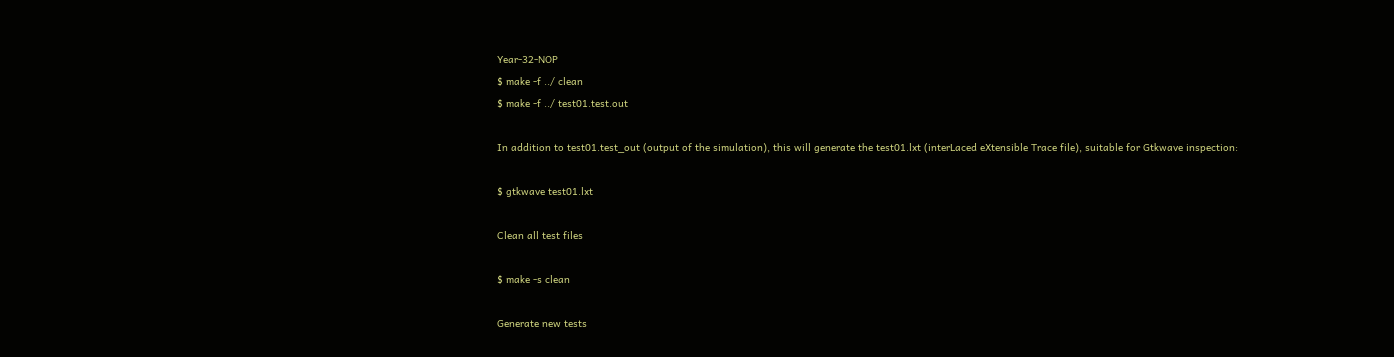Year-32-NOP
$ make -f ../ clean
$ make -f ../ test01.test.out

In addition to test01.test_out (output of the simulation), this will generate the test01.lxt (interLaced eXtensible Trace file), suitable for Gtkwave inspection:

$ gtkwave test01.lxt

Clean all test files

$ make -s clean

Generate new tests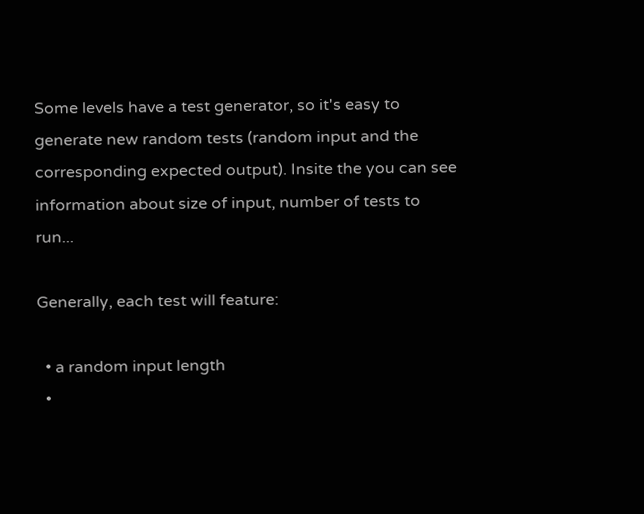Some levels have a test generator, so it's easy to generate new random tests (random input and the corresponding expected output). Insite the you can see information about size of input, number of tests to run...

Generally, each test will feature:

  • a random input length
  •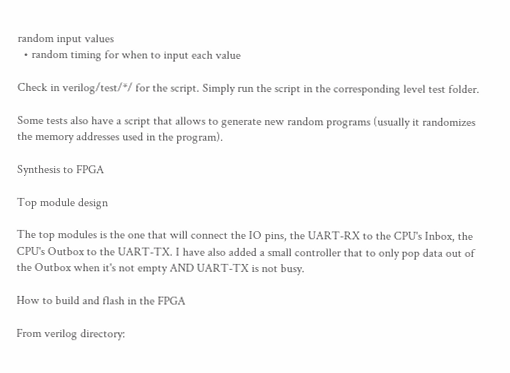random input values
  • random timing for when to input each value

Check in verilog/test/*/ for the script. Simply run the script in the corresponding level test folder.

Some tests also have a script that allows to generate new random programs (usually it randomizes the memory addresses used in the program).

Synthesis to FPGA

Top module design

The top modules is the one that will connect the IO pins, the UART-RX to the CPU's Inbox, the CPU's Outbox to the UART-TX. I have also added a small controller that to only pop data out of the Outbox when it's not empty AND UART-TX is not busy.

How to build and flash in the FPGA

From verilog directory: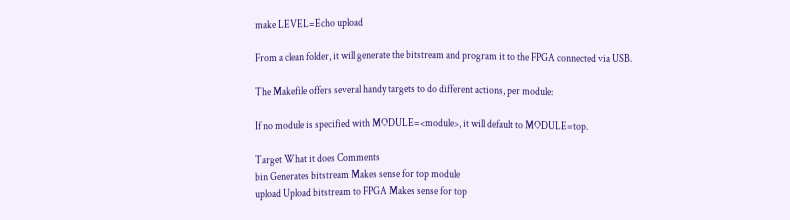make LEVEL=Echo upload

From a clean folder, it will generate the bitstream and program it to the FPGA connected via USB.

The Makefile offers several handy targets to do different actions, per module:

If no module is specified with MODULE=<module>, it will default to MODULE=top.

Target What it does Comments
bin Generates bitstream Makes sense for top module
upload Upload bitstream to FPGA Makes sense for top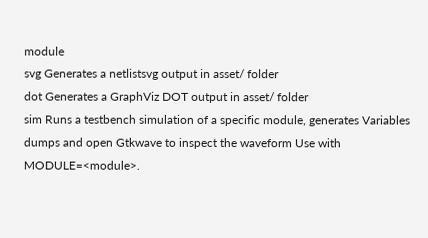module
svg Generates a netlistsvg output in asset/ folder
dot Generates a GraphViz DOT output in asset/ folder
sim Runs a testbench simulation of a specific module, generates Variables dumps and open Gtkwave to inspect the waveform Use with MODULE=<module>.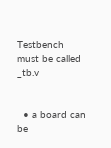Testbench must be called _tb.v


  • a board can be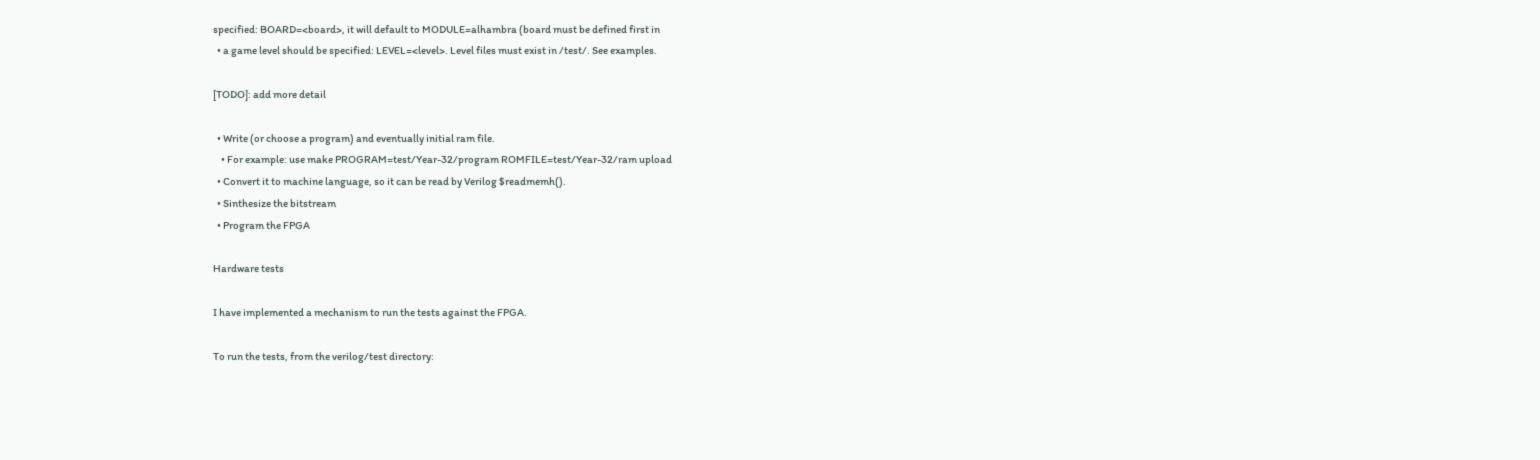specified: BOARD=<board>, it will default to MODULE=alhambra (board must be defined first in
  • a game level should be specified: LEVEL=<level>. Level files must exist in /test/. See examples.

[TODO]: add more detail

  • Write (or choose a program) and eventually initial ram file.
    • For example: use make PROGRAM=test/Year-32/program ROMFILE=test/Year-32/ram upload
  • Convert it to machine language, so it can be read by Verilog $readmemh().
  • Sinthesize the bitstream
  • Program the FPGA

Hardware tests

I have implemented a mechanism to run the tests against the FPGA.

To run the tests, from the verilog/test directory: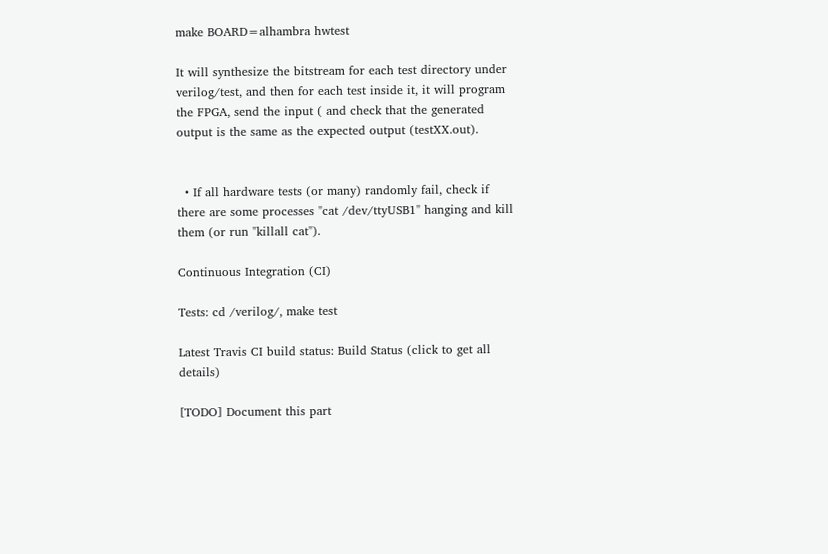make BOARD=alhambra hwtest

It will synthesize the bitstream for each test directory under verilog/test, and then for each test inside it, it will program the FPGA, send the input ( and check that the generated output is the same as the expected output (testXX.out).


  • If all hardware tests (or many) randomly fail, check if there are some processes "cat /dev/ttyUSB1" hanging and kill them (or run "killall cat").

Continuous Integration (CI)

Tests: cd /verilog/, make test

Latest Travis CI build status: Build Status (click to get all details)

[TODO] Document this part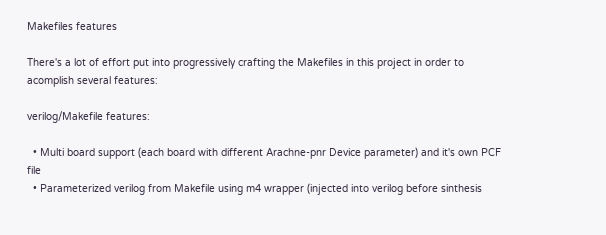Makefiles features

There's a lot of effort put into progressively crafting the Makefiles in this project in order to acomplish several features:

verilog/Makefile features:

  • Multi board support (each board with different Arachne-pnr Device parameter) and it's own PCF file
  • Parameterized verilog from Makefile using m4 wrapper (injected into verilog before sinthesis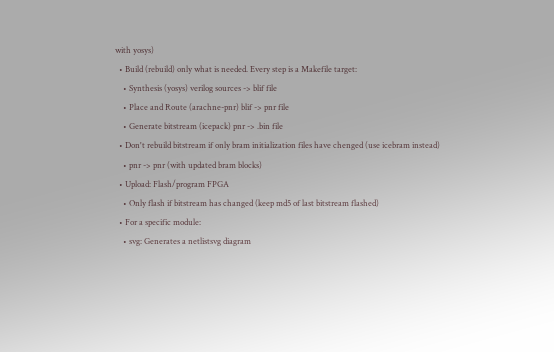with yosys)
  • Build (rebuild) only what is needed. Every step is a Makefile target:
    • Synthesis (yosys) verilog sources -> blif file
    • Place and Route (arachne-pnr) blif -> pnr file
    • Generate bitstream (icepack) pnr -> .bin file
  • Don't rebuild bitstream if only bram initialization files have chenged (use icebram instead)
    • pnr -> pnr (with updated bram blocks)
  • Upload: Flash/program FPGA
    • Only flash if bitstream has changed (keep md5 of last bitstream flashed)
  • For a specific module:
    • svg: Generates a netlistsvg diagram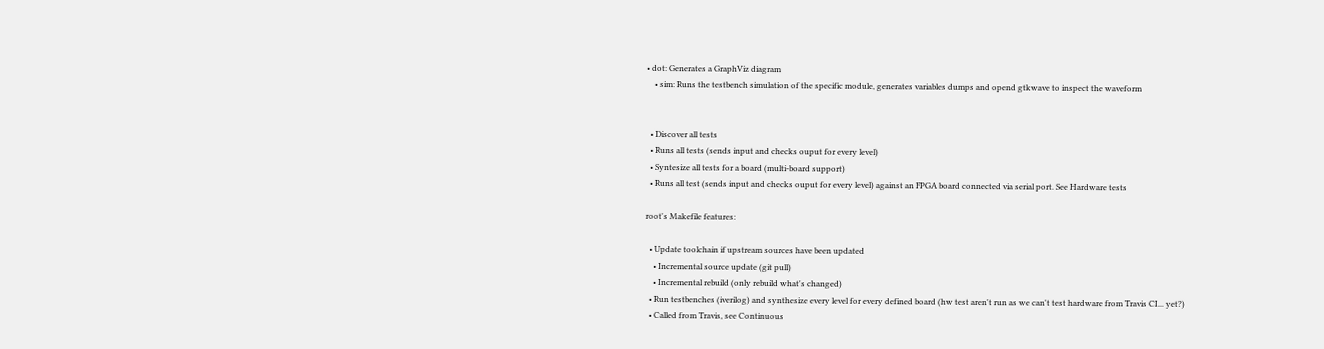• dot: Generates a GraphViz diagram
    • sim: Runs the testbench simulation of the specific module, generates variables dumps and opend gtkwave to inspect the waveform


  • Discover all tests
  • Runs all tests (sends input and checks ouput for every level)
  • Syntesize all tests for a board (multi-board support)
  • Runs all test (sends input and checks ouput for every level) against an FPGA board connected via serial port. See Hardware tests

root's Makefile features:

  • Update toolchain if upstream sources have been updated
    • Incremental source update (git pull)
    • Incremental rebuild (only rebuild what's changed)
  • Run testbenches (iverilog) and synthesize every level for every defined board (hw test aren't run as we can't test hardware from Travis CI... yet?)
  • Called from Travis, see Continuous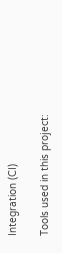Integration (CI)

Tools used in this project: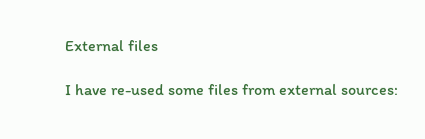External files

I have re-used some files from external sources: